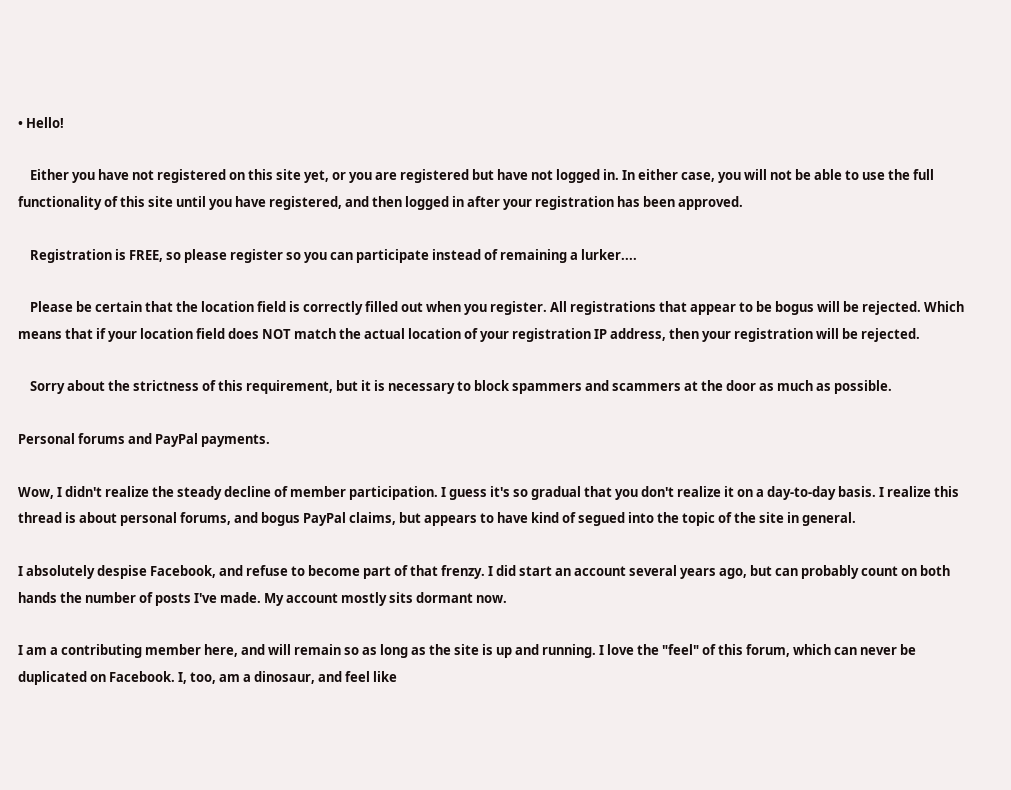• Hello!

    Either you have not registered on this site yet, or you are registered but have not logged in. In either case, you will not be able to use the full functionality of this site until you have registered, and then logged in after your registration has been approved.

    Registration is FREE, so please register so you can participate instead of remaining a lurker....

    Please be certain that the location field is correctly filled out when you register. All registrations that appear to be bogus will be rejected. Which means that if your location field does NOT match the actual location of your registration IP address, then your registration will be rejected.

    Sorry about the strictness of this requirement, but it is necessary to block spammers and scammers at the door as much as possible.

Personal forums and PayPal payments.

Wow, I didn't realize the steady decline of member participation. I guess it's so gradual that you don't realize it on a day-to-day basis. I realize this thread is about personal forums, and bogus PayPal claims, but appears to have kind of segued into the topic of the site in general.

I absolutely despise Facebook, and refuse to become part of that frenzy. I did start an account several years ago, but can probably count on both hands the number of posts I've made. My account mostly sits dormant now.

I am a contributing member here, and will remain so as long as the site is up and running. I love the "feel" of this forum, which can never be duplicated on Facebook. I, too, am a dinosaur, and feel like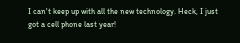I can't keep up with all the new technology. Heck, I just got a cell phone last year!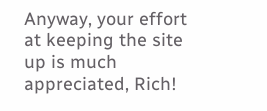Anyway, your effort at keeping the site up is much appreciated, Rich!